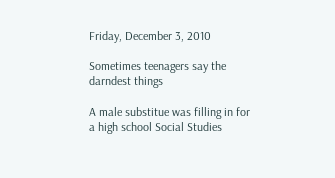Friday, December 3, 2010

Sometimes teenagers say the darndest things

A male substitue was filling in for a high school Social Studies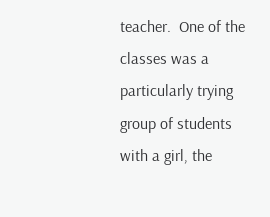teacher.  One of the classes was a particularly trying group of students with a girl, the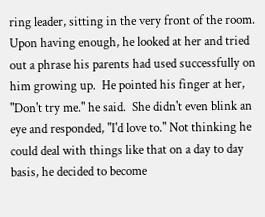ring leader, sitting in the very front of the room.  Upon having enough, he looked at her and tried out a phrase his parents had used successfully on him growing up.  He pointed his finger at her, "Don't try me." he said.  She didn't even blink an eye and responded, "I'd love to." Not thinking he could deal with things like that on a day to day basis, he decided to become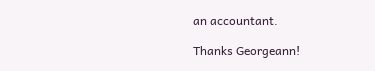an accountant.

Thanks Georgeann!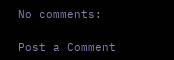No comments:

Post a Comment